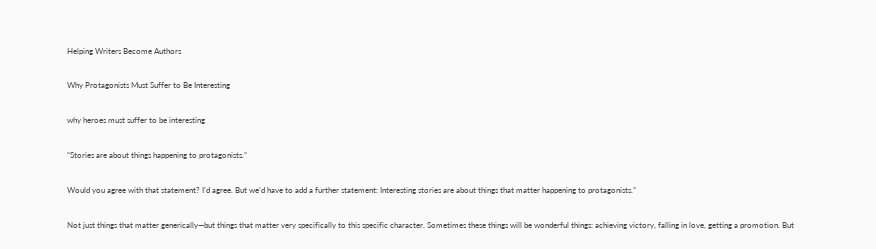Helping Writers Become Authors

Why Protagonists Must Suffer to Be Interesting

why heroes must suffer to be interesting

“Stories are about things happening to protagonists.”

Would you agree with that statement? I’d agree. But we’d have to add a further statement: Interesting stories are about things that matter happening to protagonists.”

Not just things that matter generically—but things that matter very specifically to this specific character. Sometimes these things will be wonderful things: achieving victory, falling in love, getting a promotion. But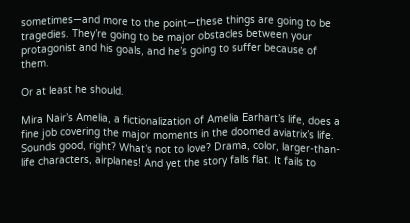sometimes—and more to the point—these things are going to be tragedies. They’re going to be major obstacles between your protagonist and his goals, and he’s going to suffer because of them.

Or at least he should.

Mira Nair’s Amelia, a fictionalization of Amelia Earhart’s life, does a fine job covering the major moments in the doomed aviatrix’s life. Sounds good, right? What’s not to love? Drama, color, larger-than-life characters, airplanes! And yet the story falls flat. It fails to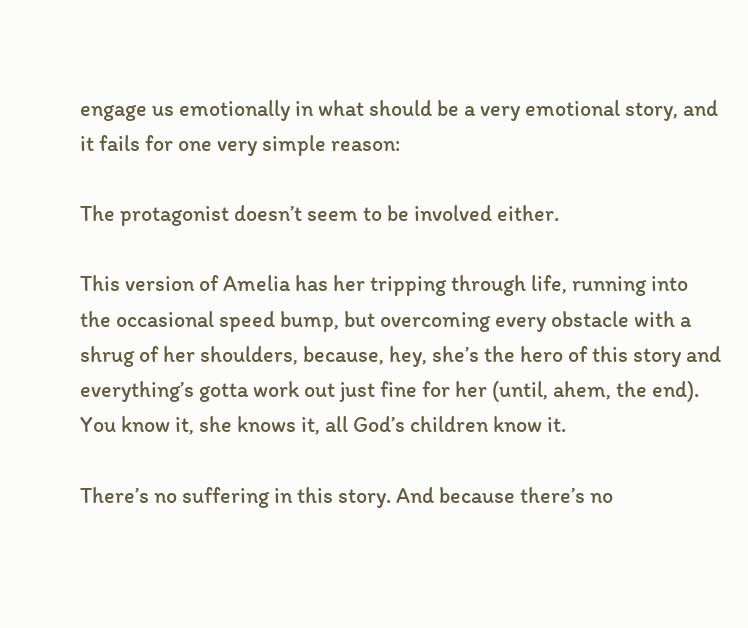engage us emotionally in what should be a very emotional story, and it fails for one very simple reason:

The protagonist doesn’t seem to be involved either.

This version of Amelia has her tripping through life, running into the occasional speed bump, but overcoming every obstacle with a shrug of her shoulders, because, hey, she’s the hero of this story and everything’s gotta work out just fine for her (until, ahem, the end). You know it, she knows it, all God’s children know it.

There’s no suffering in this story. And because there’s no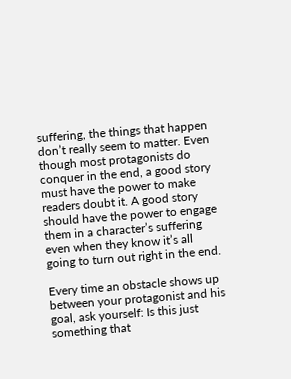suffering, the things that happen don’t really seem to matter. Even though most protagonists do conquer in the end, a good story must have the power to make readers doubt it. A good story should have the power to engage them in a character’s suffering even when they know it’s all going to turn out right in the end.

Every time an obstacle shows up between your protagonist and his goal, ask yourself: Is this just something that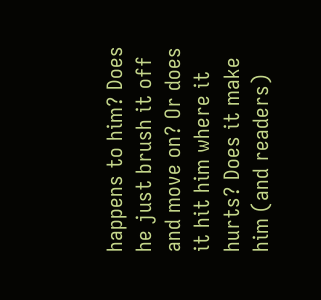happens to him? Does he just brush it off and move on? Or does it hit him where it hurts? Does it make him (and readers)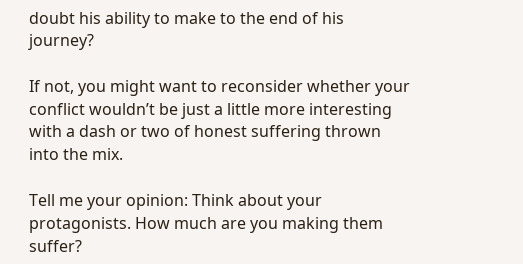doubt his ability to make to the end of his journey?

If not, you might want to reconsider whether your conflict wouldn’t be just a little more interesting with a dash or two of honest suffering thrown into the mix.

Tell me your opinion: Think about your protagonists. How much are you making them suffer?